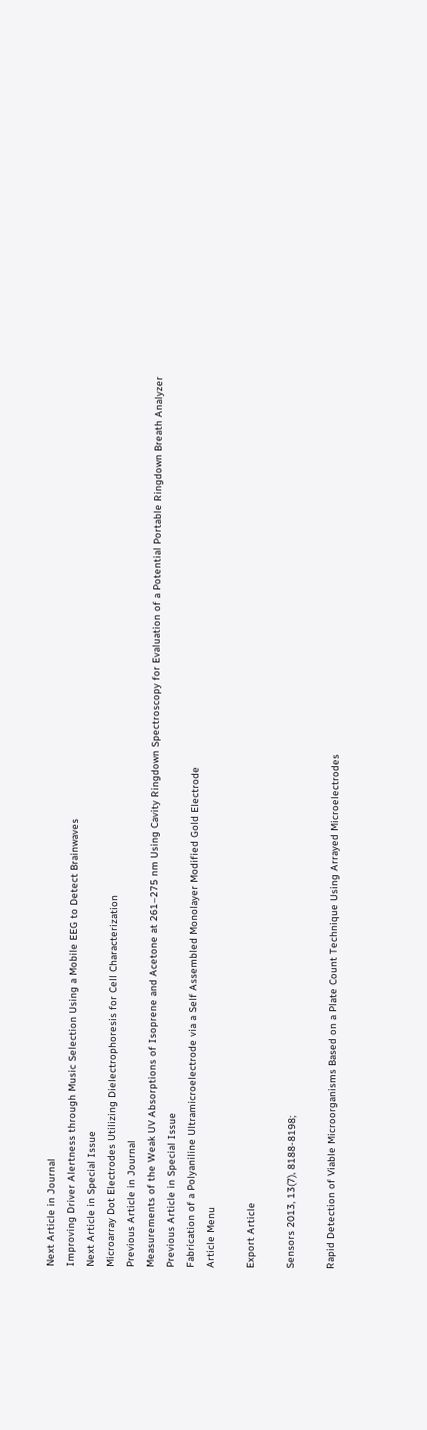Next Article in Journal
Improving Driver Alertness through Music Selection Using a Mobile EEG to Detect Brainwaves
Next Article in Special Issue
Microarray Dot Electrodes Utilizing Dielectrophoresis for Cell Characterization
Previous Article in Journal
Measurements of the Weak UV Absorptions of Isoprene and Acetone at 261–275 nm Using Cavity Ringdown Spectroscopy for Evaluation of a Potential Portable Ringdown Breath Analyzer
Previous Article in Special Issue
Fabrication of a Polyaniline Ultramicroelectrode via a Self Assembled Monolayer Modified Gold Electrode
Article Menu

Export Article

Sensors 2013, 13(7), 8188-8198;

Rapid Detection of Viable Microorganisms Based on a Plate Count Technique Using Arrayed Microelectrodes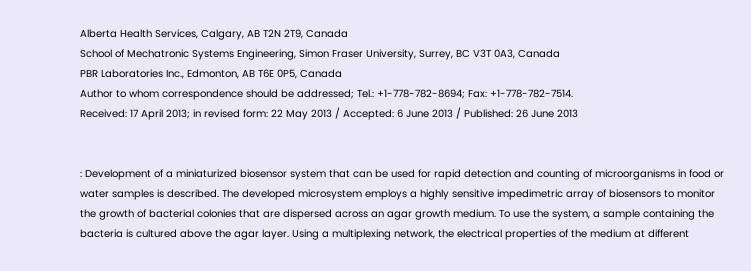Alberta Health Services, Calgary, AB T2N 2T9, Canada
School of Mechatronic Systems Engineering, Simon Fraser University, Surrey, BC V3T 0A3, Canada
PBR Laboratories Inc., Edmonton, AB T6E 0P5, Canada
Author to whom correspondence should be addressed; Tel.: +1-778-782-8694; Fax: +1-778-782-7514.
Received: 17 April 2013; in revised form: 22 May 2013 / Accepted: 6 June 2013 / Published: 26 June 2013


: Development of a miniaturized biosensor system that can be used for rapid detection and counting of microorganisms in food or water samples is described. The developed microsystem employs a highly sensitive impedimetric array of biosensors to monitor the growth of bacterial colonies that are dispersed across an agar growth medium. To use the system, a sample containing the bacteria is cultured above the agar layer. Using a multiplexing network, the electrical properties of the medium at different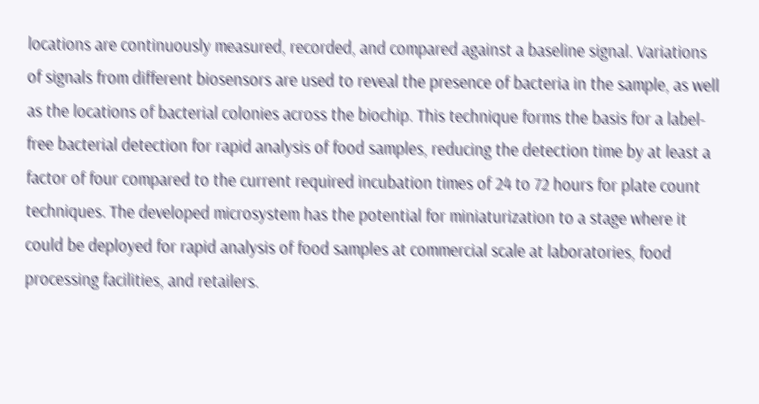locations are continuously measured, recorded, and compared against a baseline signal. Variations of signals from different biosensors are used to reveal the presence of bacteria in the sample, as well as the locations of bacterial colonies across the biochip. This technique forms the basis for a label-free bacterial detection for rapid analysis of food samples, reducing the detection time by at least a factor of four compared to the current required incubation times of 24 to 72 hours for plate count techniques. The developed microsystem has the potential for miniaturization to a stage where it could be deployed for rapid analysis of food samples at commercial scale at laboratories, food processing facilities, and retailers.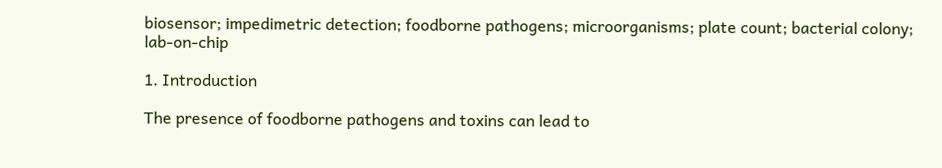biosensor; impedimetric detection; foodborne pathogens; microorganisms; plate count; bacterial colony; lab-on-chip

1. Introduction

The presence of foodborne pathogens and toxins can lead to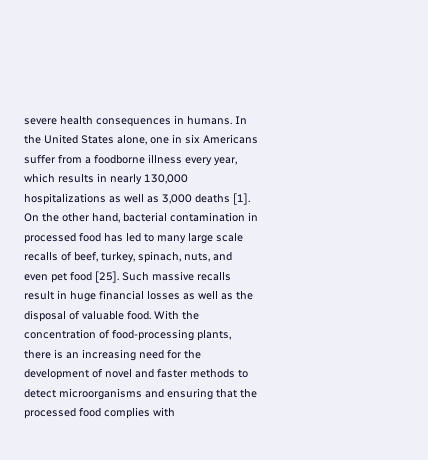severe health consequences in humans. In the United States alone, one in six Americans suffer from a foodborne illness every year, which results in nearly 130,000 hospitalizations as well as 3,000 deaths [1]. On the other hand, bacterial contamination in processed food has led to many large scale recalls of beef, turkey, spinach, nuts, and even pet food [25]. Such massive recalls result in huge financial losses as well as the disposal of valuable food. With the concentration of food-processing plants, there is an increasing need for the development of novel and faster methods to detect microorganisms and ensuring that the processed food complies with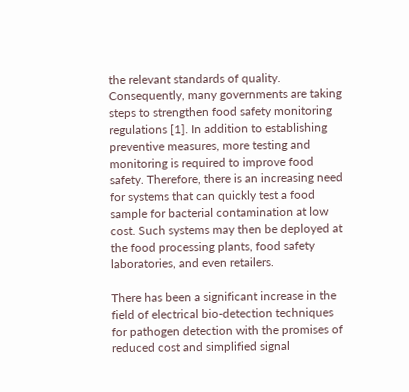the relevant standards of quality. Consequently, many governments are taking steps to strengthen food safety monitoring regulations [1]. In addition to establishing preventive measures, more testing and monitoring is required to improve food safety. Therefore, there is an increasing need for systems that can quickly test a food sample for bacterial contamination at low cost. Such systems may then be deployed at the food processing plants, food safety laboratories, and even retailers.

There has been a significant increase in the field of electrical bio-detection techniques for pathogen detection with the promises of reduced cost and simplified signal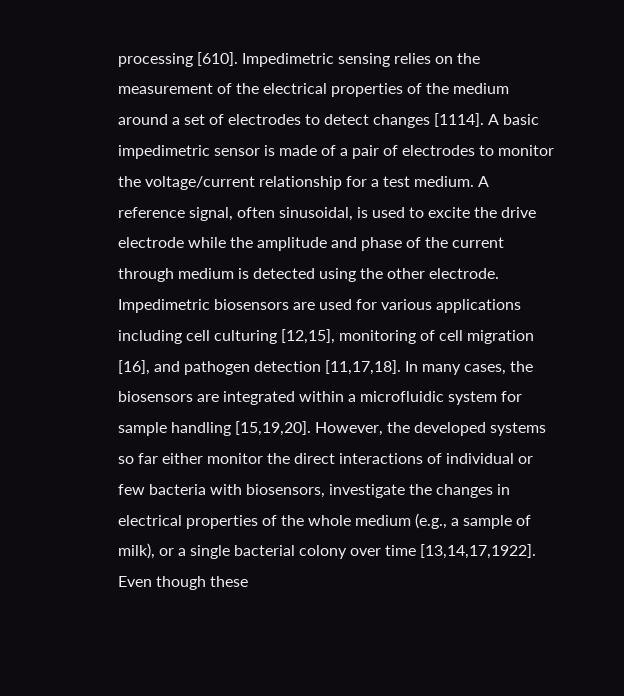processing [610]. Impedimetric sensing relies on the measurement of the electrical properties of the medium around a set of electrodes to detect changes [1114]. A basic impedimetric sensor is made of a pair of electrodes to monitor the voltage/current relationship for a test medium. A reference signal, often sinusoidal, is used to excite the drive electrode while the amplitude and phase of the current through medium is detected using the other electrode. Impedimetric biosensors are used for various applications including cell culturing [12,15], monitoring of cell migration [16], and pathogen detection [11,17,18]. In many cases, the biosensors are integrated within a microfluidic system for sample handling [15,19,20]. However, the developed systems so far either monitor the direct interactions of individual or few bacteria with biosensors, investigate the changes in electrical properties of the whole medium (e.g., a sample of milk), or a single bacterial colony over time [13,14,17,1922]. Even though these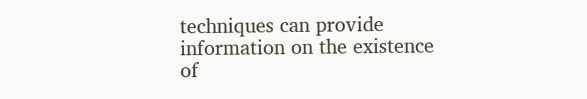techniques can provide information on the existence of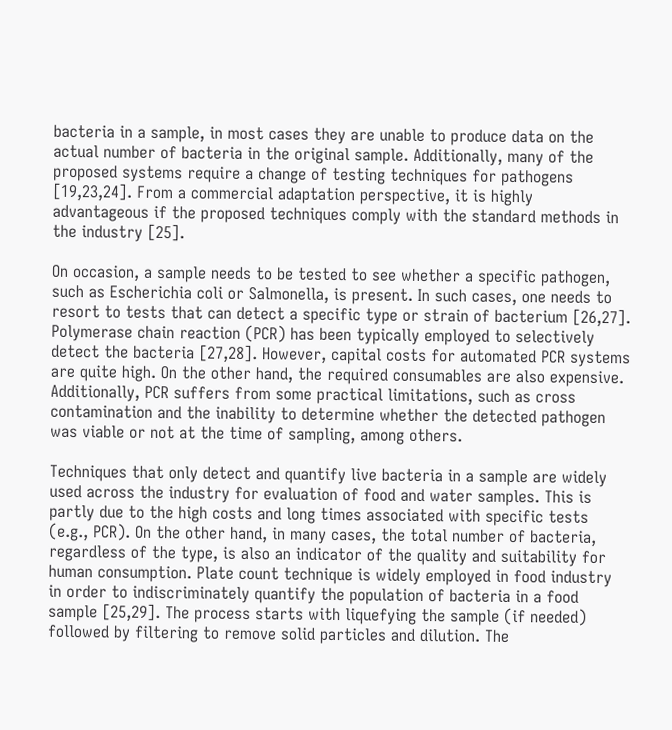bacteria in a sample, in most cases they are unable to produce data on the actual number of bacteria in the original sample. Additionally, many of the proposed systems require a change of testing techniques for pathogens [19,23,24]. From a commercial adaptation perspective, it is highly advantageous if the proposed techniques comply with the standard methods in the industry [25].

On occasion, a sample needs to be tested to see whether a specific pathogen, such as Escherichia coli or Salmonella, is present. In such cases, one needs to resort to tests that can detect a specific type or strain of bacterium [26,27]. Polymerase chain reaction (PCR) has been typically employed to selectively detect the bacteria [27,28]. However, capital costs for automated PCR systems are quite high. On the other hand, the required consumables are also expensive. Additionally, PCR suffers from some practical limitations, such as cross contamination and the inability to determine whether the detected pathogen was viable or not at the time of sampling, among others.

Techniques that only detect and quantify live bacteria in a sample are widely used across the industry for evaluation of food and water samples. This is partly due to the high costs and long times associated with specific tests (e.g., PCR). On the other hand, in many cases, the total number of bacteria, regardless of the type, is also an indicator of the quality and suitability for human consumption. Plate count technique is widely employed in food industry in order to indiscriminately quantify the population of bacteria in a food sample [25,29]. The process starts with liquefying the sample (if needed) followed by filtering to remove solid particles and dilution. The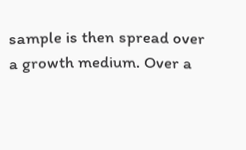sample is then spread over a growth medium. Over a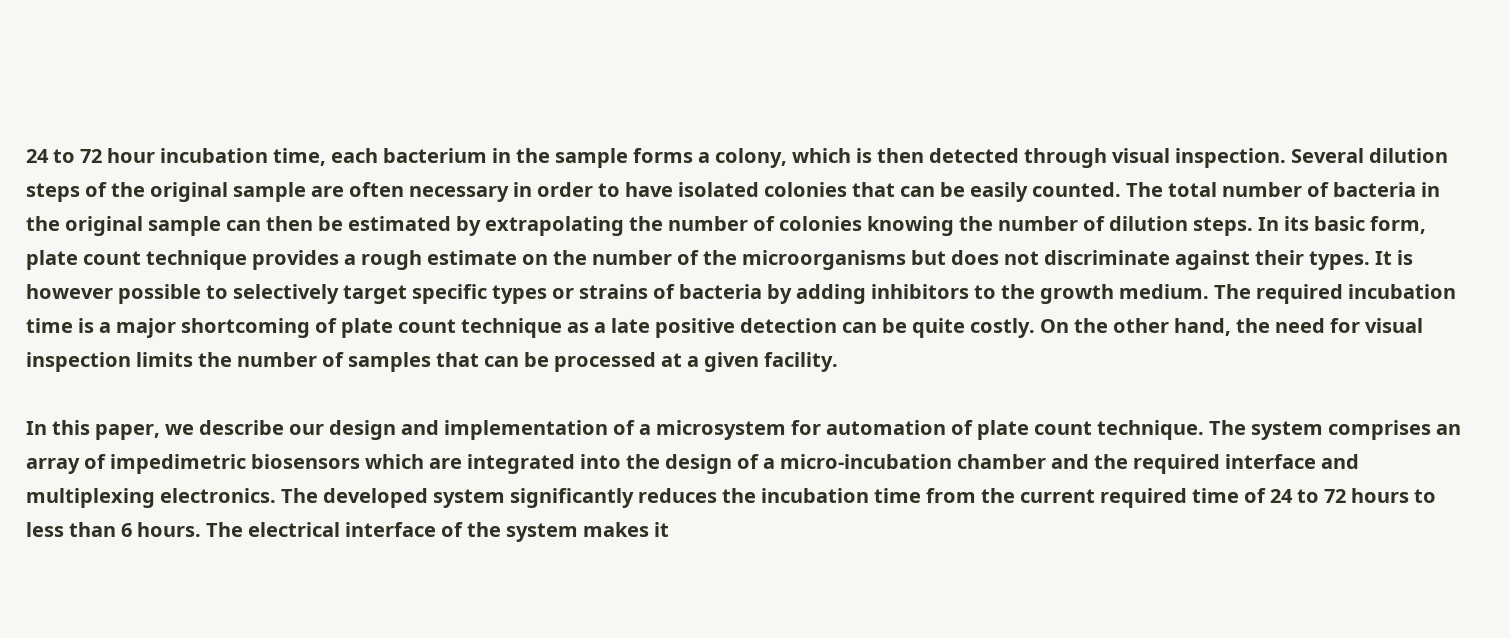24 to 72 hour incubation time, each bacterium in the sample forms a colony, which is then detected through visual inspection. Several dilution steps of the original sample are often necessary in order to have isolated colonies that can be easily counted. The total number of bacteria in the original sample can then be estimated by extrapolating the number of colonies knowing the number of dilution steps. In its basic form, plate count technique provides a rough estimate on the number of the microorganisms but does not discriminate against their types. It is however possible to selectively target specific types or strains of bacteria by adding inhibitors to the growth medium. The required incubation time is a major shortcoming of plate count technique as a late positive detection can be quite costly. On the other hand, the need for visual inspection limits the number of samples that can be processed at a given facility.

In this paper, we describe our design and implementation of a microsystem for automation of plate count technique. The system comprises an array of impedimetric biosensors which are integrated into the design of a micro-incubation chamber and the required interface and multiplexing electronics. The developed system significantly reduces the incubation time from the current required time of 24 to 72 hours to less than 6 hours. The electrical interface of the system makes it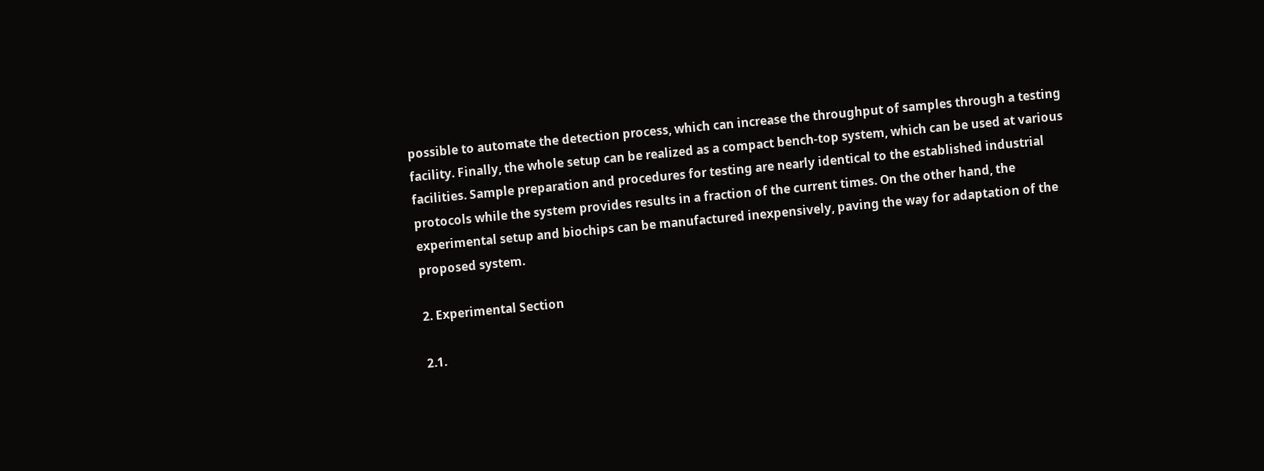possible to automate the detection process, which can increase the throughput of samples through a testing facility. Finally, the whole setup can be realized as a compact bench-top system, which can be used at various facilities. Sample preparation and procedures for testing are nearly identical to the established industrial protocols while the system provides results in a fraction of the current times. On the other hand, the experimental setup and biochips can be manufactured inexpensively, paving the way for adaptation of the proposed system.

2. Experimental Section

2.1.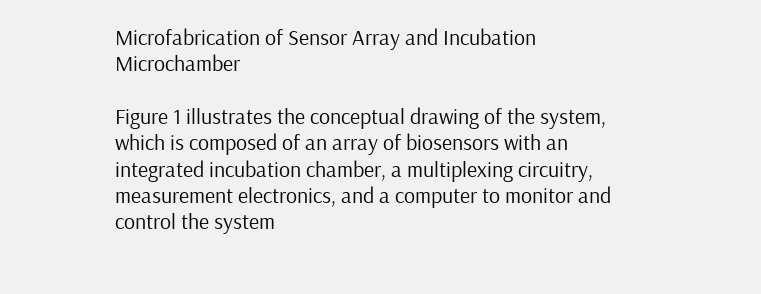Microfabrication of Sensor Array and Incubation Microchamber

Figure 1 illustrates the conceptual drawing of the system, which is composed of an array of biosensors with an integrated incubation chamber, a multiplexing circuitry, measurement electronics, and a computer to monitor and control the system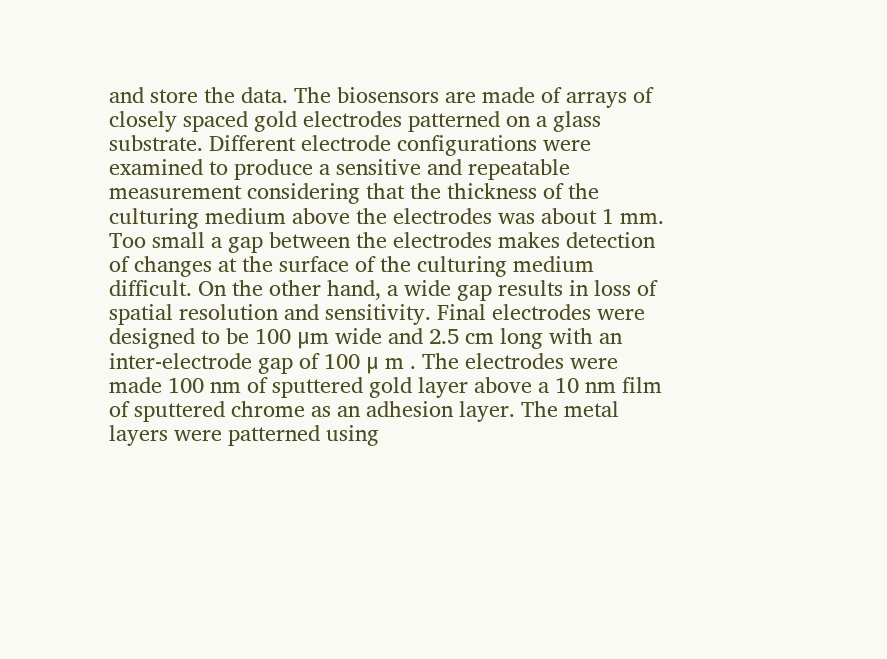and store the data. The biosensors are made of arrays of closely spaced gold electrodes patterned on a glass substrate. Different electrode configurations were examined to produce a sensitive and repeatable measurement considering that the thickness of the culturing medium above the electrodes was about 1 mm. Too small a gap between the electrodes makes detection of changes at the surface of the culturing medium difficult. On the other hand, a wide gap results in loss of spatial resolution and sensitivity. Final electrodes were designed to be 100 μm wide and 2.5 cm long with an inter-electrode gap of 100 μ m . The electrodes were made 100 nm of sputtered gold layer above a 10 nm film of sputtered chrome as an adhesion layer. The metal layers were patterned using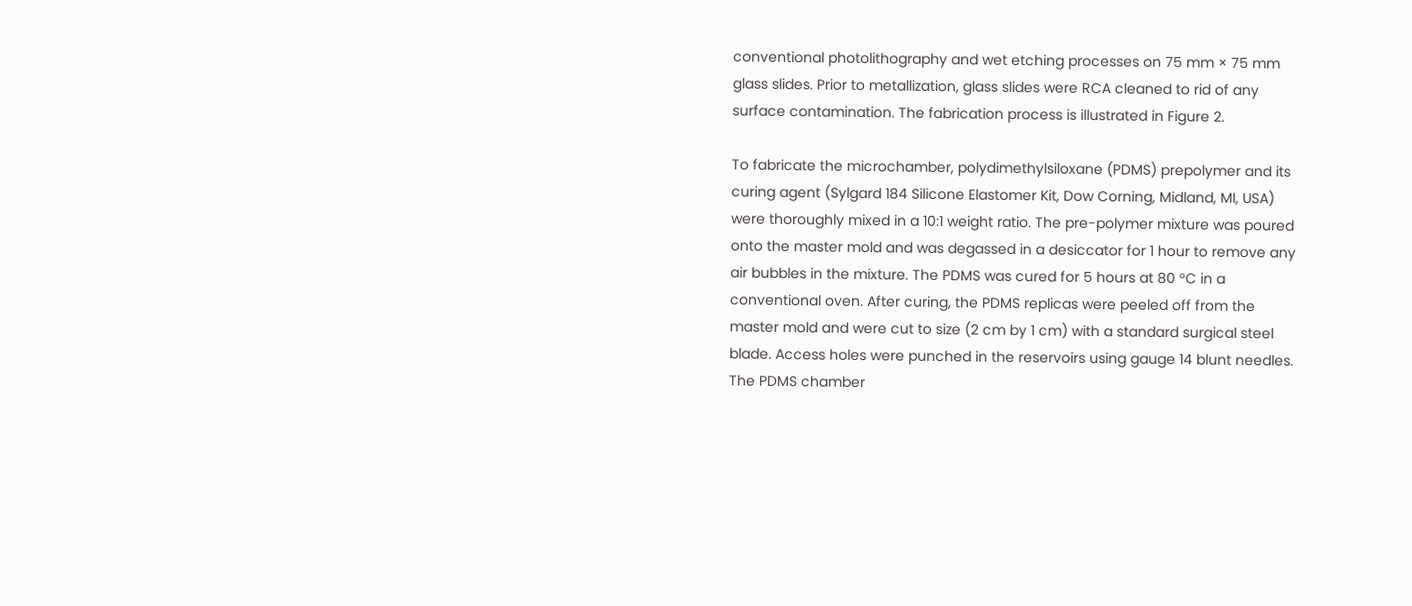conventional photolithography and wet etching processes on 75 mm × 75 mm glass slides. Prior to metallization, glass slides were RCA cleaned to rid of any surface contamination. The fabrication process is illustrated in Figure 2.

To fabricate the microchamber, polydimethylsiloxane (PDMS) prepolymer and its curing agent (Sylgard 184 Silicone Elastomer Kit, Dow Corning, Midland, MI, USA) were thoroughly mixed in a 10:1 weight ratio. The pre-polymer mixture was poured onto the master mold and was degassed in a desiccator for 1 hour to remove any air bubbles in the mixture. The PDMS was cured for 5 hours at 80 °C in a conventional oven. After curing, the PDMS replicas were peeled off from the master mold and were cut to size (2 cm by 1 cm) with a standard surgical steel blade. Access holes were punched in the reservoirs using gauge 14 blunt needles. The PDMS chamber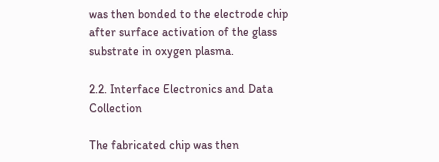was then bonded to the electrode chip after surface activation of the glass substrate in oxygen plasma.

2.2. Interface Electronics and Data Collection

The fabricated chip was then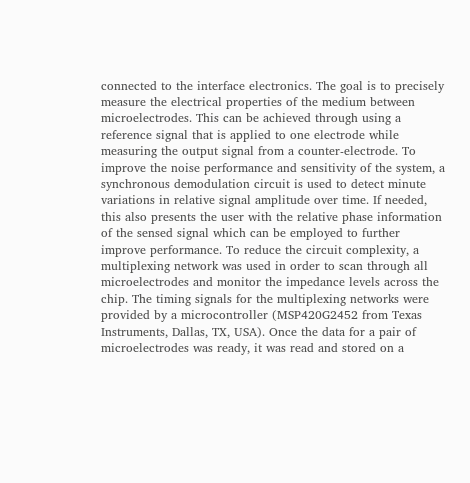connected to the interface electronics. The goal is to precisely measure the electrical properties of the medium between microelectrodes. This can be achieved through using a reference signal that is applied to one electrode while measuring the output signal from a counter-electrode. To improve the noise performance and sensitivity of the system, a synchronous demodulation circuit is used to detect minute variations in relative signal amplitude over time. If needed, this also presents the user with the relative phase information of the sensed signal which can be employed to further improve performance. To reduce the circuit complexity, a multiplexing network was used in order to scan through all microelectrodes and monitor the impedance levels across the chip. The timing signals for the multiplexing networks were provided by a microcontroller (MSP420G2452 from Texas Instruments, Dallas, TX, USA). Once the data for a pair of microelectrodes was ready, it was read and stored on a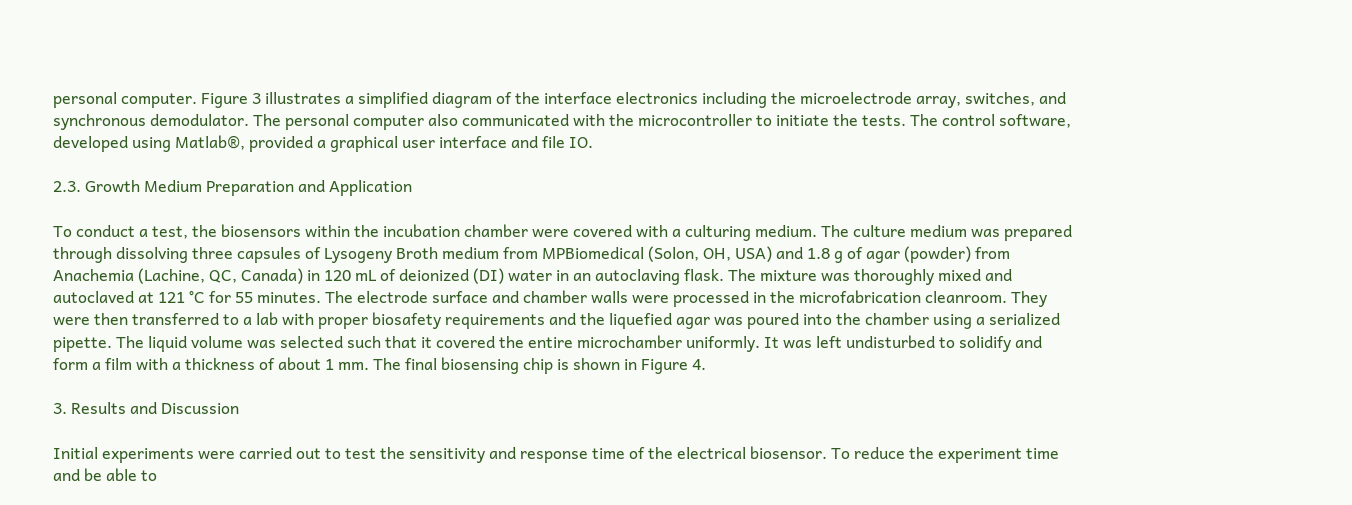personal computer. Figure 3 illustrates a simplified diagram of the interface electronics including the microelectrode array, switches, and synchronous demodulator. The personal computer also communicated with the microcontroller to initiate the tests. The control software, developed using Matlab®, provided a graphical user interface and file IO.

2.3. Growth Medium Preparation and Application

To conduct a test, the biosensors within the incubation chamber were covered with a culturing medium. The culture medium was prepared through dissolving three capsules of Lysogeny Broth medium from MPBiomedical (Solon, OH, USA) and 1.8 g of agar (powder) from Anachemia (Lachine, QC, Canada) in 120 mL of deionized (DI) water in an autoclaving flask. The mixture was thoroughly mixed and autoclaved at 121 °C for 55 minutes. The electrode surface and chamber walls were processed in the microfabrication cleanroom. They were then transferred to a lab with proper biosafety requirements and the liquefied agar was poured into the chamber using a serialized pipette. The liquid volume was selected such that it covered the entire microchamber uniformly. It was left undisturbed to solidify and form a film with a thickness of about 1 mm. The final biosensing chip is shown in Figure 4.

3. Results and Discussion

Initial experiments were carried out to test the sensitivity and response time of the electrical biosensor. To reduce the experiment time and be able to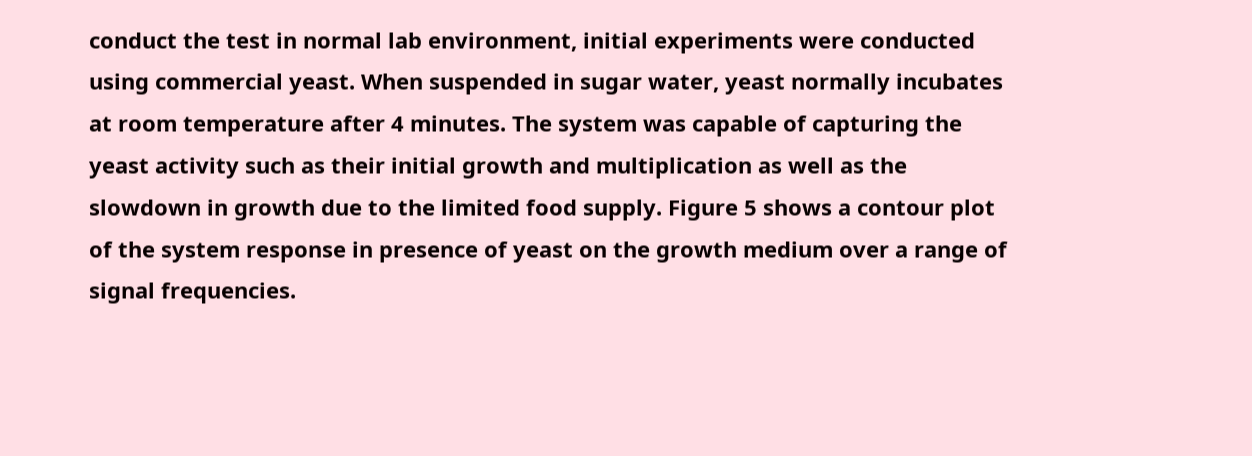conduct the test in normal lab environment, initial experiments were conducted using commercial yeast. When suspended in sugar water, yeast normally incubates at room temperature after 4 minutes. The system was capable of capturing the yeast activity such as their initial growth and multiplication as well as the slowdown in growth due to the limited food supply. Figure 5 shows a contour plot of the system response in presence of yeast on the growth medium over a range of signal frequencies.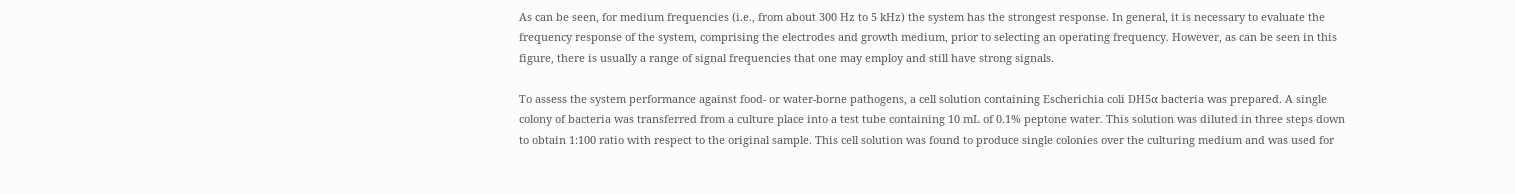As can be seen, for medium frequencies (i.e., from about 300 Hz to 5 kHz) the system has the strongest response. In general, it is necessary to evaluate the frequency response of the system, comprising the electrodes and growth medium, prior to selecting an operating frequency. However, as can be seen in this figure, there is usually a range of signal frequencies that one may employ and still have strong signals.

To assess the system performance against food- or water-borne pathogens, a cell solution containing Escherichia coli DH5α bacteria was prepared. A single colony of bacteria was transferred from a culture place into a test tube containing 10 mL of 0.1% peptone water. This solution was diluted in three steps down to obtain 1:100 ratio with respect to the original sample. This cell solution was found to produce single colonies over the culturing medium and was used for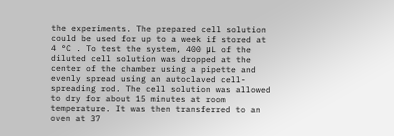the experiments. The prepared cell solution could be used for up to a week if stored at 4 °C . To test the system, 400 μL of the diluted cell solution was dropped at the center of the chamber using a pipette and evenly spread using an autoclaved cell-spreading rod. The cell solution was allowed to dry for about 15 minutes at room temperature. It was then transferred to an oven at 37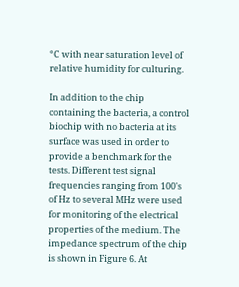°C with near saturation level of relative humidity for culturing.

In addition to the chip containing the bacteria, a control biochip with no bacteria at its surface was used in order to provide a benchmark for the tests. Different test signal frequencies ranging from 100's of Hz to several MHz were used for monitoring of the electrical properties of the medium. The impedance spectrum of the chip is shown in Figure 6. At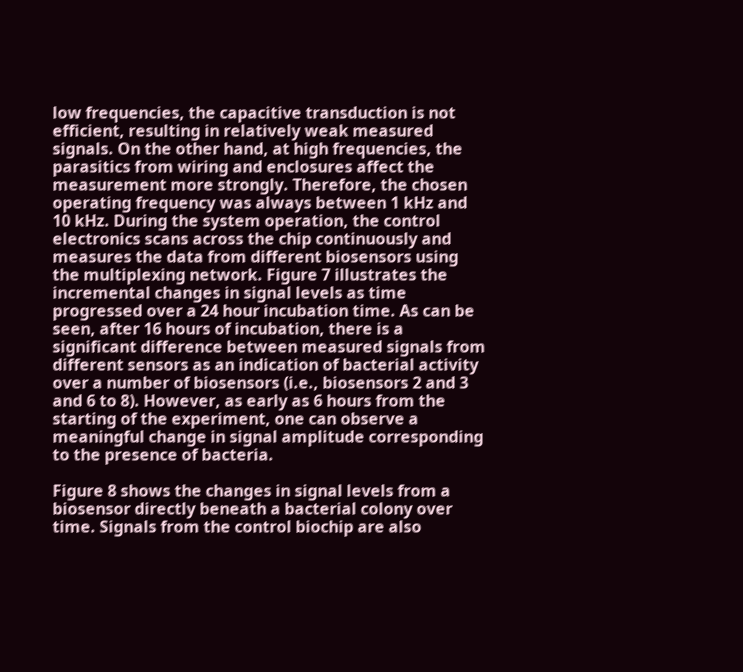low frequencies, the capacitive transduction is not efficient, resulting in relatively weak measured signals. On the other hand, at high frequencies, the parasitics from wiring and enclosures affect the measurement more strongly. Therefore, the chosen operating frequency was always between 1 kHz and 10 kHz. During the system operation, the control electronics scans across the chip continuously and measures the data from different biosensors using the multiplexing network. Figure 7 illustrates the incremental changes in signal levels as time progressed over a 24 hour incubation time. As can be seen, after 16 hours of incubation, there is a significant difference between measured signals from different sensors as an indication of bacterial activity over a number of biosensors (i.e., biosensors 2 and 3 and 6 to 8). However, as early as 6 hours from the starting of the experiment, one can observe a meaningful change in signal amplitude corresponding to the presence of bacteria.

Figure 8 shows the changes in signal levels from a biosensor directly beneath a bacterial colony over time. Signals from the control biochip are also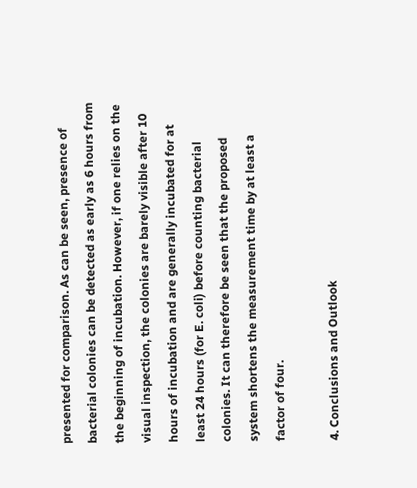presented for comparison. As can be seen, presence of bacterial colonies can be detected as early as 6 hours from the beginning of incubation. However, if one relies on the visual inspection, the colonies are barely visible after 10 hours of incubation and are generally incubated for at least 24 hours (for E. coli) before counting bacterial colonies. It can therefore be seen that the proposed system shortens the measurement time by at least a factor of four.

4. Conclusions and Outlook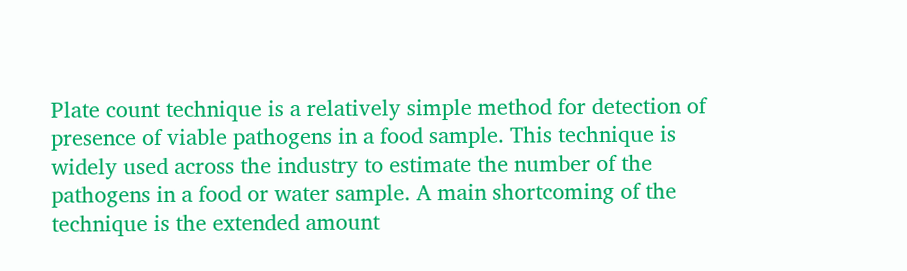Plate count technique is a relatively simple method for detection of presence of viable pathogens in a food sample. This technique is widely used across the industry to estimate the number of the pathogens in a food or water sample. A main shortcoming of the technique is the extended amount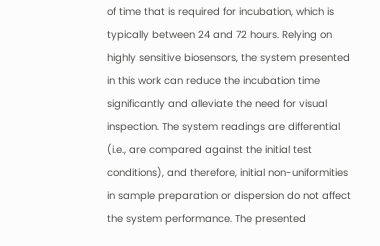of time that is required for incubation, which is typically between 24 and 72 hours. Relying on highly sensitive biosensors, the system presented in this work can reduce the incubation time significantly and alleviate the need for visual inspection. The system readings are differential (i.e., are compared against the initial test conditions), and therefore, initial non-uniformities in sample preparation or dispersion do not affect the system performance. The presented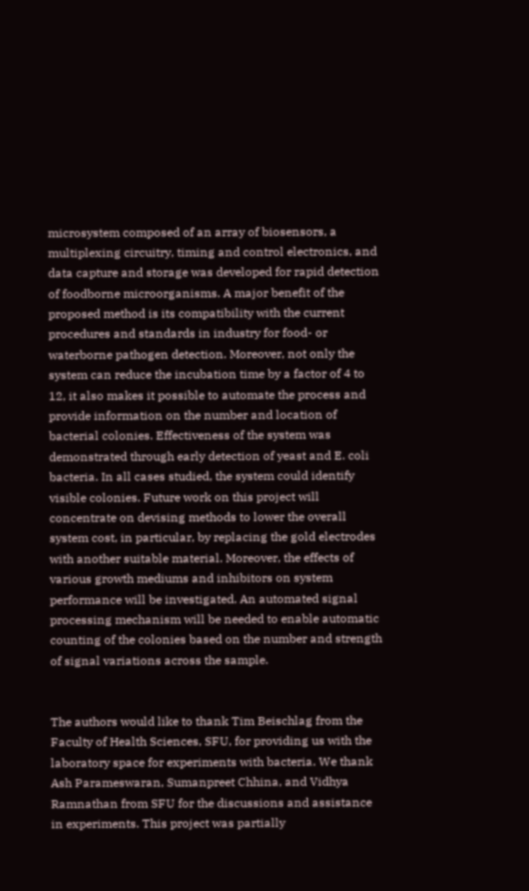microsystem composed of an array of biosensors, a multiplexing circuitry, timing and control electronics, and data capture and storage was developed for rapid detection of foodborne microorganisms. A major benefit of the proposed method is its compatibility with the current procedures and standards in industry for food- or waterborne pathogen detection. Moreover, not only the system can reduce the incubation time by a factor of 4 to 12, it also makes it possible to automate the process and provide information on the number and location of bacterial colonies. Effectiveness of the system was demonstrated through early detection of yeast and E. coli bacteria. In all cases studied, the system could identify visible colonies. Future work on this project will concentrate on devising methods to lower the overall system cost, in particular, by replacing the gold electrodes with another suitable material. Moreover, the effects of various growth mediums and inhibitors on system performance will be investigated. An automated signal processing mechanism will be needed to enable automatic counting of the colonies based on the number and strength of signal variations across the sample.


The authors would like to thank Tim Beischlag from the Faculty of Health Sciences, SFU, for providing us with the laboratory space for experiments with bacteria. We thank Ash Parameswaran, Sumanpreet Chhina, and Vidhya Ramnathan from SFU for the discussions and assistance in experiments. This project was partially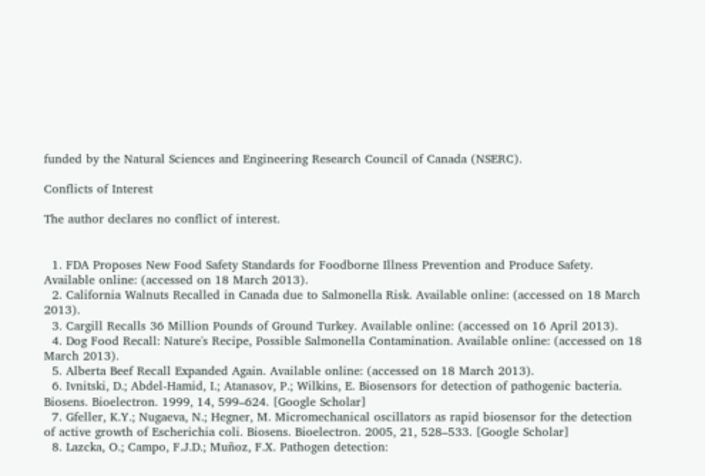funded by the Natural Sciences and Engineering Research Council of Canada (NSERC).

Conflicts of Interest

The author declares no conflict of interest.


  1. FDA Proposes New Food Safety Standards for Foodborne Illness Prevention and Produce Safety. Available online: (accessed on 18 March 2013).
  2. California Walnuts Recalled in Canada due to Salmonella Risk. Available online: (accessed on 18 March 2013).
  3. Cargill Recalls 36 Million Pounds of Ground Turkey. Available online: (accessed on 16 April 2013).
  4. Dog Food Recall: Nature's Recipe, Possible Salmonella Contamination. Available online: (accessed on 18 March 2013).
  5. Alberta Beef Recall Expanded Again. Available online: (accessed on 18 March 2013).
  6. Ivnitski, D.; Abdel-Hamid, I.; Atanasov, P.; Wilkins, E. Biosensors for detection of pathogenic bacteria. Biosens. Bioelectron. 1999, 14, 599–624. [Google Scholar]
  7. Gfeller, K.Y.; Nugaeva, N.; Hegner, M. Micromechanical oscillators as rapid biosensor for the detection of active growth of Escherichia coli. Biosens. Bioelectron. 2005, 21, 528–533. [Google Scholar]
  8. Lazcka, O.; Campo, F.J.D.; Muñoz, F.X. Pathogen detection: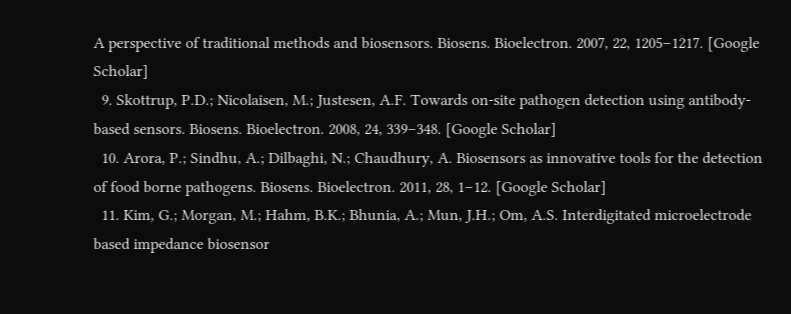A perspective of traditional methods and biosensors. Biosens. Bioelectron. 2007, 22, 1205–1217. [Google Scholar]
  9. Skottrup, P.D.; Nicolaisen, M.; Justesen, A.F. Towards on-site pathogen detection using antibody-based sensors. Biosens. Bioelectron. 2008, 24, 339–348. [Google Scholar]
  10. Arora, P.; Sindhu, A.; Dilbaghi, N.; Chaudhury, A. Biosensors as innovative tools for the detection of food borne pathogens. Biosens. Bioelectron. 2011, 28, 1–12. [Google Scholar]
  11. Kim, G.; Morgan, M.; Hahm, B.K.; Bhunia, A.; Mun, J.H.; Om, A.S. Interdigitated microelectrode based impedance biosensor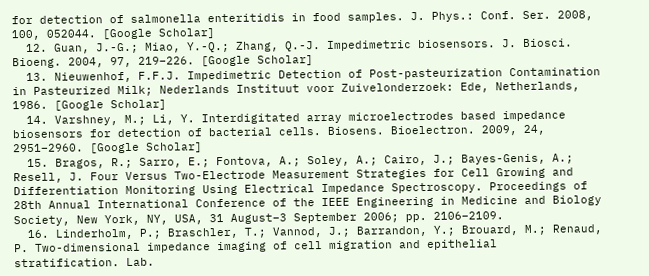for detection of salmonella enteritidis in food samples. J. Phys.: Conf. Ser. 2008, 100, 052044. [Google Scholar]
  12. Guan, J.-G.; Miao, Y.-Q.; Zhang, Q.-J. Impedimetric biosensors. J. Biosci. Bioeng. 2004, 97, 219–226. [Google Scholar]
  13. Nieuwenhof, F.F.J. Impedimetric Detection of Post-pasteurization Contamination in Pasteurized Milk; Nederlands Instituut voor Zuivelonderzoek: Ede, Netherlands, 1986. [Google Scholar]
  14. Varshney, M.; Li, Y. Interdigitated array microelectrodes based impedance biosensors for detection of bacterial cells. Biosens. Bioelectron. 2009, 24, 2951–2960. [Google Scholar]
  15. Bragos, R.; Sarro, E.; Fontova, A.; Soley, A.; Cairo, J.; Bayes-Genis, A.; Resell, J. Four Versus Two-Electrode Measurement Strategies for Cell Growing and Differentiation Monitoring Using Electrical Impedance Spectroscopy. Proceedings of 28th Annual International Conference of the IEEE Engineering in Medicine and Biology Society, New York, NY, USA, 31 August–3 September 2006; pp. 2106–2109.
  16. Linderholm, P.; Braschler, T.; Vannod, J.; Barrandon, Y.; Brouard, M.; Renaud, P. Two-dimensional impedance imaging of cell migration and epithelial stratification. Lab.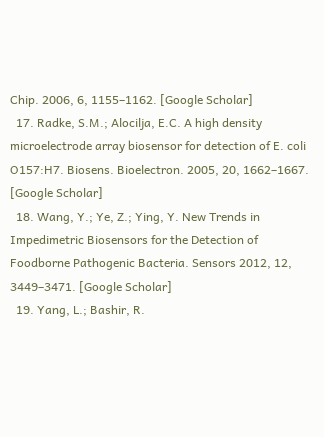Chip. 2006, 6, 1155–1162. [Google Scholar]
  17. Radke, S.M.; Alocilja, E.C. A high density microelectrode array biosensor for detection of E. coli O157:H7. Biosens. Bioelectron. 2005, 20, 1662–1667. [Google Scholar]
  18. Wang, Y.; Ye, Z.; Ying, Y. New Trends in Impedimetric Biosensors for the Detection of Foodborne Pathogenic Bacteria. Sensors 2012, 12, 3449–3471. [Google Scholar]
  19. Yang, L.; Bashir, R.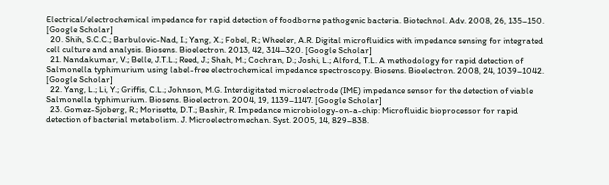Electrical/electrochemical impedance for rapid detection of foodborne pathogenic bacteria. Biotechnol. Adv. 2008, 26, 135–150. [Google Scholar]
  20. Shih, S.C.C.; Barbulovic-Nad, I.; Yang, X.; Fobel, R.; Wheeler, A.R. Digital microfluidics with impedance sensing for integrated cell culture and analysis. Biosens. Bioelectron. 2013, 42, 314–320. [Google Scholar]
  21. Nandakumar, V.; Belle, J.T.L.; Reed, J.; Shah, M.; Cochran, D.; Joshi, L.; Alford, T.L. A methodology for rapid detection of Salmonella typhimurium using label-free electrochemical impedance spectroscopy. Biosens. Bioelectron. 2008, 24, 1039–1042. [Google Scholar]
  22. Yang, L.; Li, Y.; Griffis, C.L.; Johnson, M.G. Interdigitated microelectrode (IME) impedance sensor for the detection of viable Salmonella typhimurium. Biosens. Bioelectron. 2004, 19, 1139–1147. [Google Scholar]
  23. Gomez-Sjoberg, R.; Morisette, D.T.; Bashir, R. Impedance microbiology-on-a-chip: Microfluidic bioprocessor for rapid detection of bacterial metabolism. J. Microelectromechan. Syst. 2005, 14, 829–838.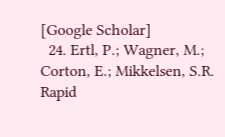[Google Scholar]
  24. Ertl, P.; Wagner, M.; Corton, E.; Mikkelsen, S.R. Rapid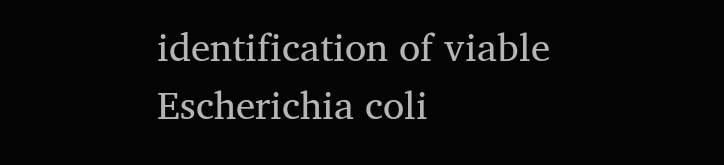identification of viable Escherichia coli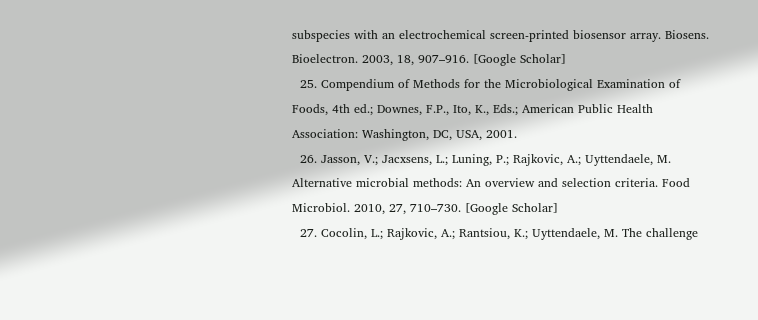subspecies with an electrochemical screen-printed biosensor array. Biosens. Bioelectron. 2003, 18, 907–916. [Google Scholar]
  25. Compendium of Methods for the Microbiological Examination of Foods, 4th ed.; Downes, F.P., Ito, K., Eds.; American Public Health Association: Washington, DC, USA, 2001.
  26. Jasson, V.; Jacxsens, L.; Luning, P.; Rajkovic, A.; Uyttendaele, M. Alternative microbial methods: An overview and selection criteria. Food Microbiol. 2010, 27, 710–730. [Google Scholar]
  27. Cocolin, L.; Rajkovic, A.; Rantsiou, K.; Uyttendaele, M. The challenge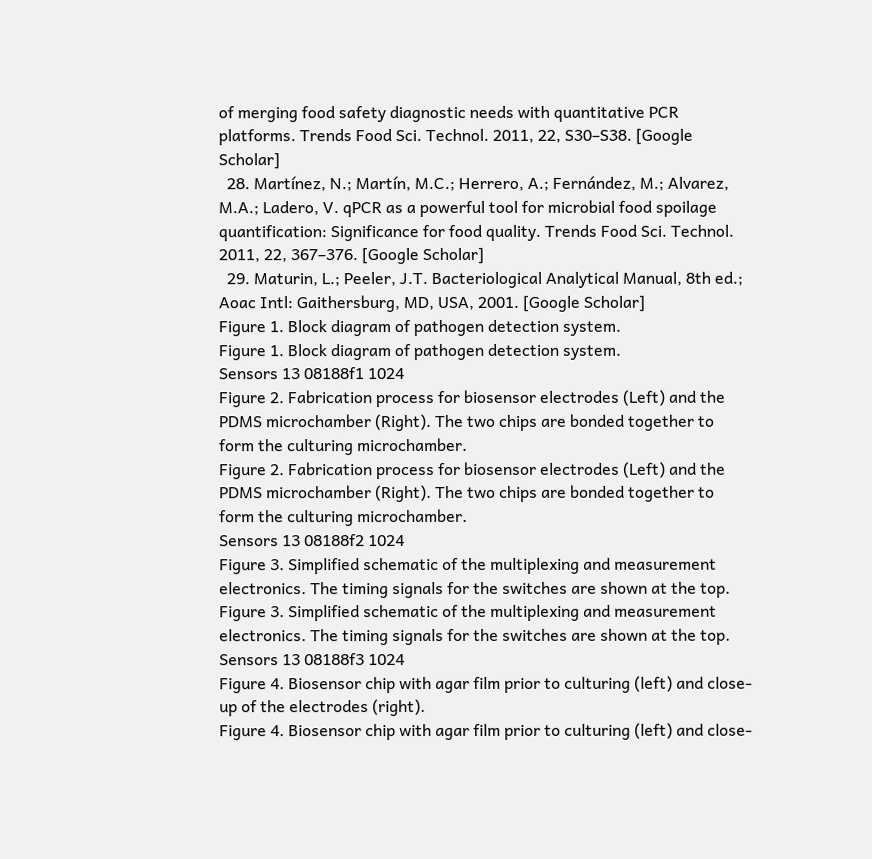of merging food safety diagnostic needs with quantitative PCR platforms. Trends Food Sci. Technol. 2011, 22, S30–S38. [Google Scholar]
  28. Martínez, N.; Martín, M.C.; Herrero, A.; Fernández, M.; Alvarez, M.A.; Ladero, V. qPCR as a powerful tool for microbial food spoilage quantification: Significance for food quality. Trends Food Sci. Technol. 2011, 22, 367–376. [Google Scholar]
  29. Maturin, L.; Peeler, J.T. Bacteriological Analytical Manual, 8th ed.; Aoac Intl: Gaithersburg, MD, USA, 2001. [Google Scholar]
Figure 1. Block diagram of pathogen detection system.
Figure 1. Block diagram of pathogen detection system.
Sensors 13 08188f1 1024
Figure 2. Fabrication process for biosensor electrodes (Left) and the PDMS microchamber (Right). The two chips are bonded together to form the culturing microchamber.
Figure 2. Fabrication process for biosensor electrodes (Left) and the PDMS microchamber (Right). The two chips are bonded together to form the culturing microchamber.
Sensors 13 08188f2 1024
Figure 3. Simplified schematic of the multiplexing and measurement electronics. The timing signals for the switches are shown at the top.
Figure 3. Simplified schematic of the multiplexing and measurement electronics. The timing signals for the switches are shown at the top.
Sensors 13 08188f3 1024
Figure 4. Biosensor chip with agar film prior to culturing (left) and close-up of the electrodes (right).
Figure 4. Biosensor chip with agar film prior to culturing (left) and close-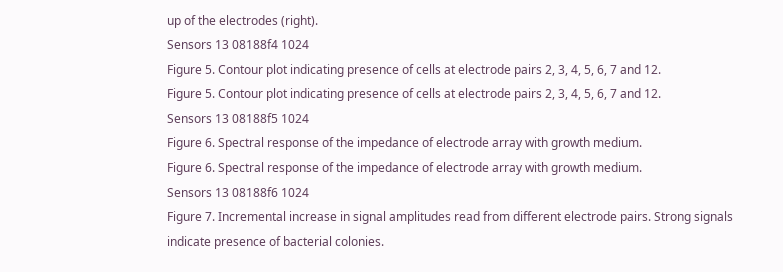up of the electrodes (right).
Sensors 13 08188f4 1024
Figure 5. Contour plot indicating presence of cells at electrode pairs 2, 3, 4, 5, 6, 7 and 12.
Figure 5. Contour plot indicating presence of cells at electrode pairs 2, 3, 4, 5, 6, 7 and 12.
Sensors 13 08188f5 1024
Figure 6. Spectral response of the impedance of electrode array with growth medium.
Figure 6. Spectral response of the impedance of electrode array with growth medium.
Sensors 13 08188f6 1024
Figure 7. Incremental increase in signal amplitudes read from different electrode pairs. Strong signals indicate presence of bacterial colonies.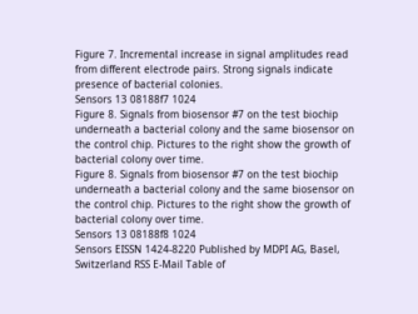Figure 7. Incremental increase in signal amplitudes read from different electrode pairs. Strong signals indicate presence of bacterial colonies.
Sensors 13 08188f7 1024
Figure 8. Signals from biosensor #7 on the test biochip underneath a bacterial colony and the same biosensor on the control chip. Pictures to the right show the growth of bacterial colony over time.
Figure 8. Signals from biosensor #7 on the test biochip underneath a bacterial colony and the same biosensor on the control chip. Pictures to the right show the growth of bacterial colony over time.
Sensors 13 08188f8 1024
Sensors EISSN 1424-8220 Published by MDPI AG, Basel, Switzerland RSS E-Mail Table of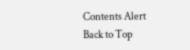Contents Alert
Back to Top